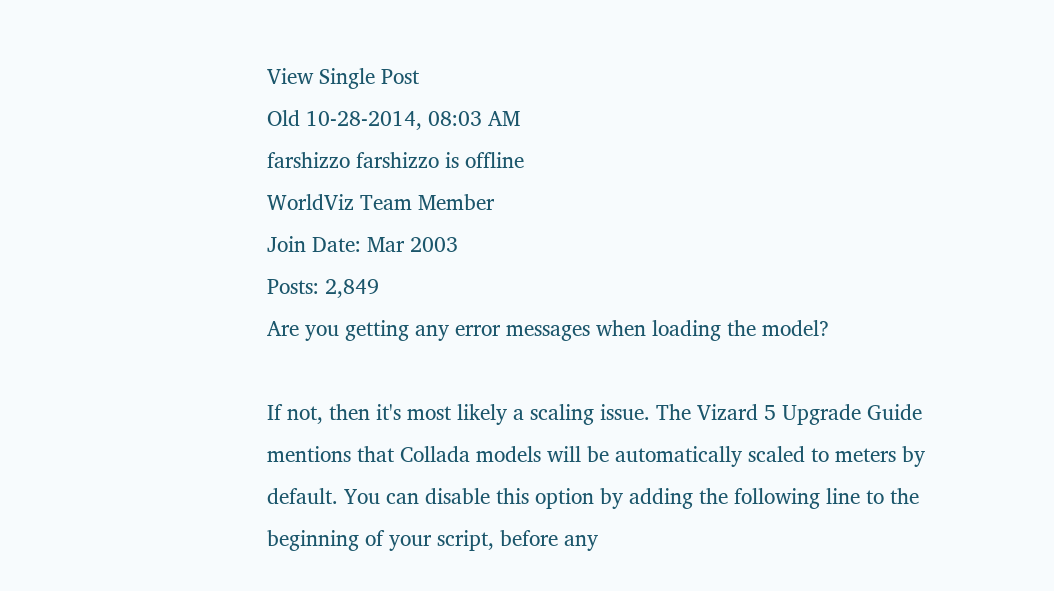View Single Post
Old 10-28-2014, 08:03 AM
farshizzo farshizzo is offline
WorldViz Team Member
Join Date: Mar 2003
Posts: 2,849
Are you getting any error messages when loading the model?

If not, then it's most likely a scaling issue. The Vizard 5 Upgrade Guide mentions that Collada models will be automatically scaled to meters by default. You can disable this option by adding the following line to the beginning of your script, before any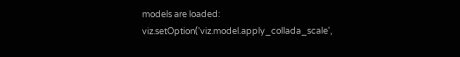models are loaded:
viz.setOption('viz.model.apply_collada_scale',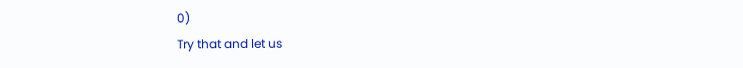0)
Try that and let us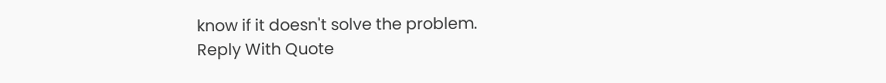know if it doesn't solve the problem.
Reply With Quote